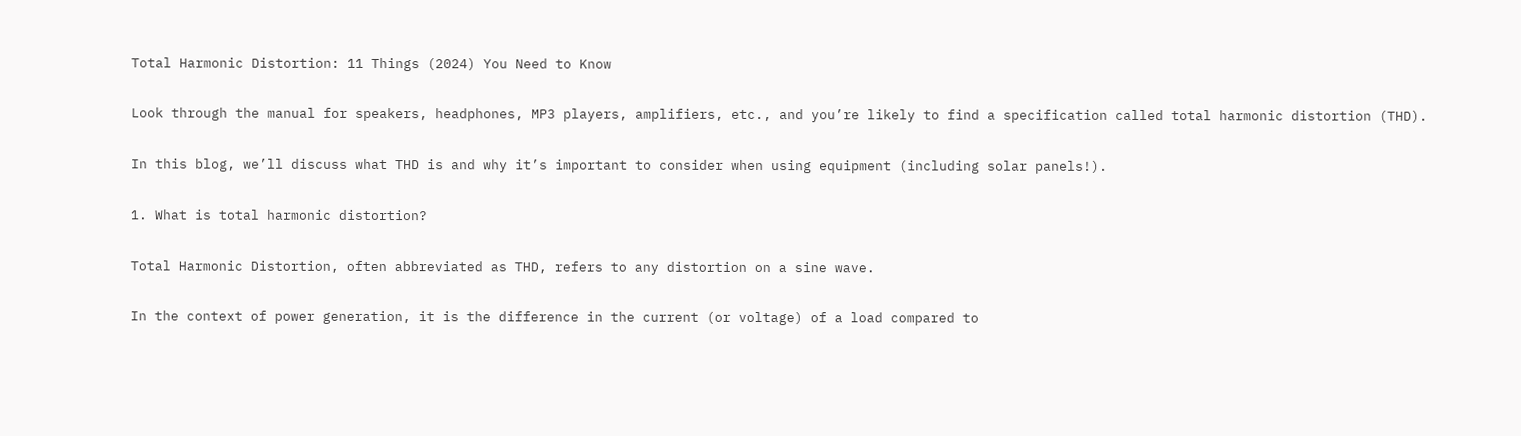Total Harmonic Distortion: 11 Things (2024) You Need to Know

Look through the manual for speakers, headphones, MP3 players, amplifiers, etc., and you’re likely to find a specification called total harmonic distortion (THD).

In this blog, we’ll discuss what THD is and why it’s important to consider when using equipment (including solar panels!).

1. What is total harmonic distortion?

Total Harmonic Distortion, often abbreviated as THD, refers to any distortion on a sine wave.

In the context of power generation, it is the difference in the current (or voltage) of a load compared to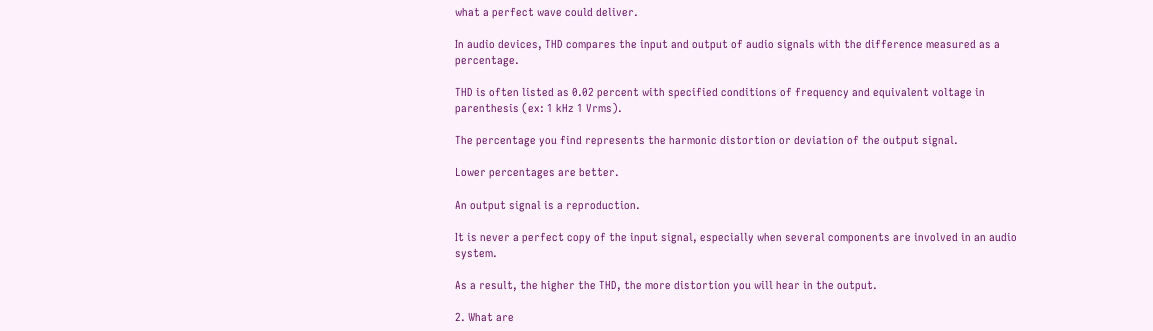what a perfect wave could deliver.

In audio devices, THD compares the input and output of audio signals with the difference measured as a percentage.

THD is often listed as 0.02 percent with specified conditions of frequency and equivalent voltage in parenthesis (ex: 1 kHz 1 Vrms).

The percentage you find represents the harmonic distortion or deviation of the output signal.

Lower percentages are better.

An output signal is a reproduction.

It is never a perfect copy of the input signal, especially when several components are involved in an audio system.

As a result, the higher the THD, the more distortion you will hear in the output.

2. What are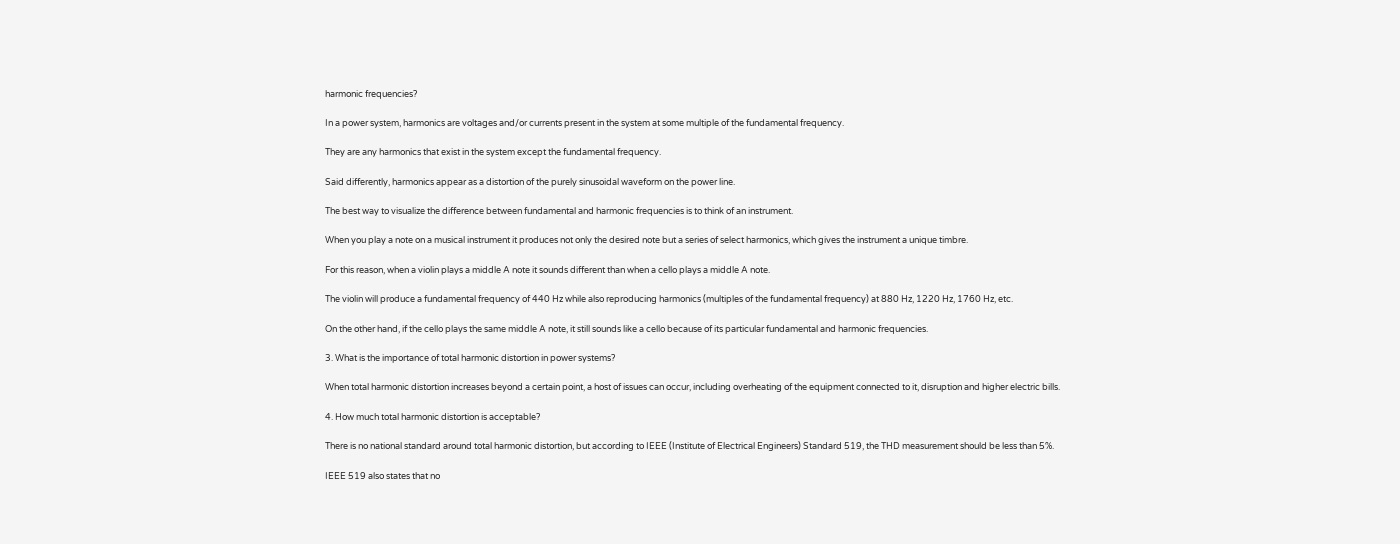harmonic frequencies?

In a power system, harmonics are voltages and/or currents present in the system at some multiple of the fundamental frequency.

They are any harmonics that exist in the system except the fundamental frequency.

Said differently, harmonics appear as a distortion of the purely sinusoidal waveform on the power line.

The best way to visualize the difference between fundamental and harmonic frequencies is to think of an instrument.

When you play a note on a musical instrument it produces not only the desired note but a series of select harmonics, which gives the instrument a unique timbre.

For this reason, when a violin plays a middle A note it sounds different than when a cello plays a middle A note.

The violin will produce a fundamental frequency of 440 Hz while also reproducing harmonics (multiples of the fundamental frequency) at 880 Hz, 1220 Hz, 1760 Hz, etc.

On the other hand, if the cello plays the same middle A note, it still sounds like a cello because of its particular fundamental and harmonic frequencies.

3. What is the importance of total harmonic distortion in power systems?

When total harmonic distortion increases beyond a certain point, a host of issues can occur, including overheating of the equipment connected to it, disruption and higher electric bills.

4. How much total harmonic distortion is acceptable?

There is no national standard around total harmonic distortion, but according to IEEE (Institute of Electrical Engineers) Standard 519, the THD measurement should be less than 5%.

IEEE 519 also states that no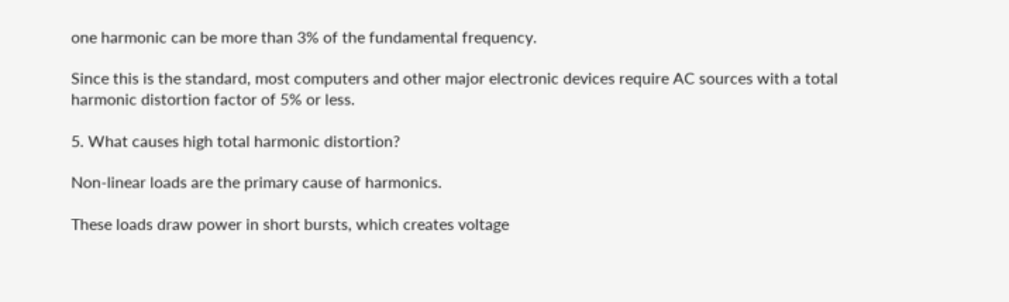one harmonic can be more than 3% of the fundamental frequency.

Since this is the standard, most computers and other major electronic devices require AC sources with a total harmonic distortion factor of 5% or less.

5. What causes high total harmonic distortion?

Non-linear loads are the primary cause of harmonics.

These loads draw power in short bursts, which creates voltage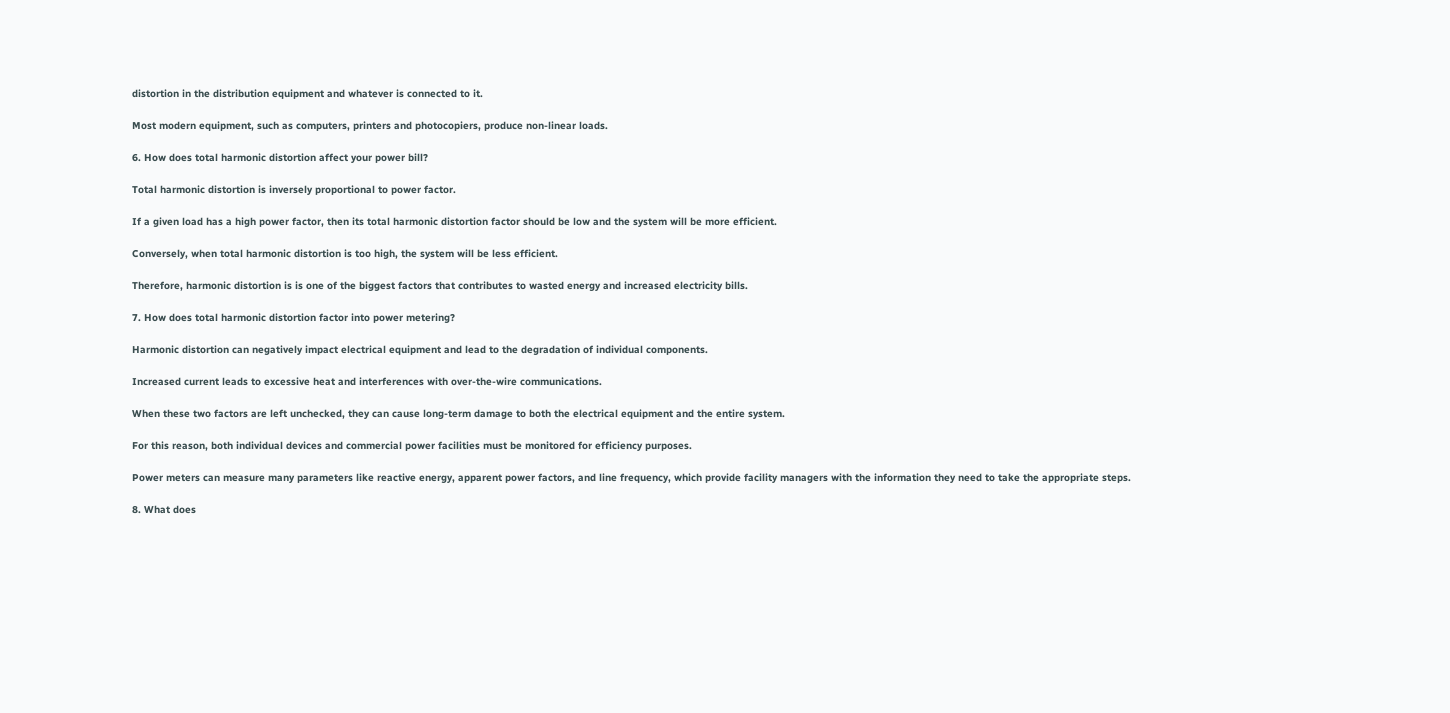distortion in the distribution equipment and whatever is connected to it.

Most modern equipment, such as computers, printers and photocopiers, produce non-linear loads.

6. How does total harmonic distortion affect your power bill?

Total harmonic distortion is inversely proportional to power factor.

If a given load has a high power factor, then its total harmonic distortion factor should be low and the system will be more efficient.

Conversely, when total harmonic distortion is too high, the system will be less efficient.

Therefore, harmonic distortion is is one of the biggest factors that contributes to wasted energy and increased electricity bills.

7. How does total harmonic distortion factor into power metering?

Harmonic distortion can negatively impact electrical equipment and lead to the degradation of individual components.

Increased current leads to excessive heat and interferences with over-the-wire communications.

When these two factors are left unchecked, they can cause long-term damage to both the electrical equipment and the entire system.

For this reason, both individual devices and commercial power facilities must be monitored for efficiency purposes.

Power meters can measure many parameters like reactive energy, apparent power factors, and line frequency, which provide facility managers with the information they need to take the appropriate steps.

8. What does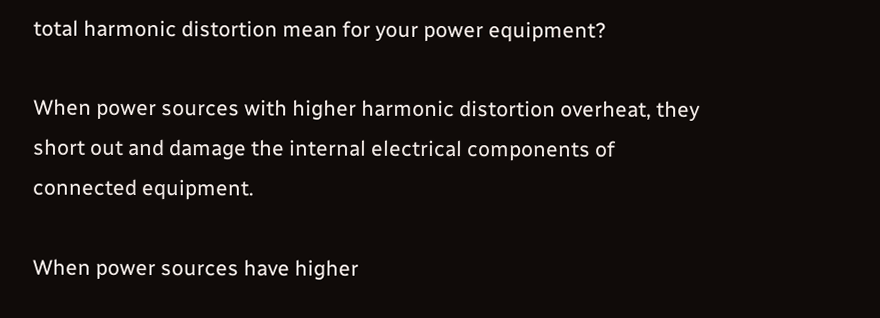total harmonic distortion mean for your power equipment?

When power sources with higher harmonic distortion overheat, they short out and damage the internal electrical components of connected equipment.

When power sources have higher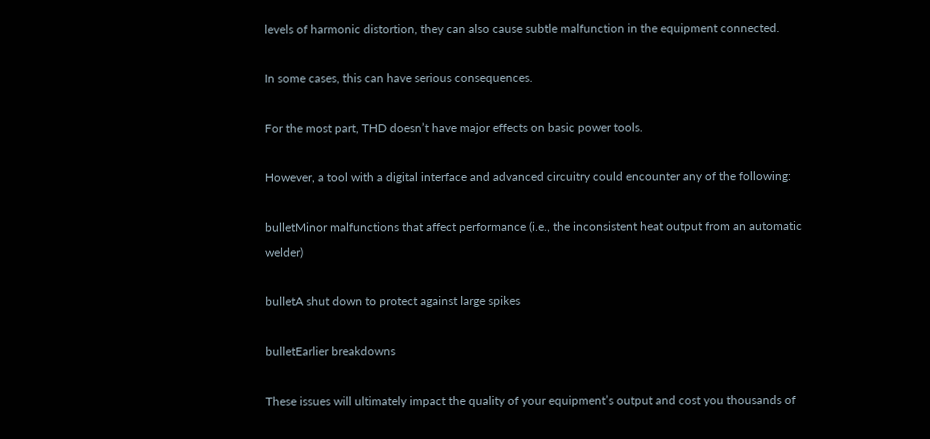levels of harmonic distortion, they can also cause subtle malfunction in the equipment connected.

In some cases, this can have serious consequences.

For the most part, THD doesn’t have major effects on basic power tools.

However, a tool with a digital interface and advanced circuitry could encounter any of the following:

bulletMinor malfunctions that affect performance (i.e., the inconsistent heat output from an automatic welder)

bulletA shut down to protect against large spikes

bulletEarlier breakdowns

These issues will ultimately impact the quality of your equipment’s output and cost you thousands of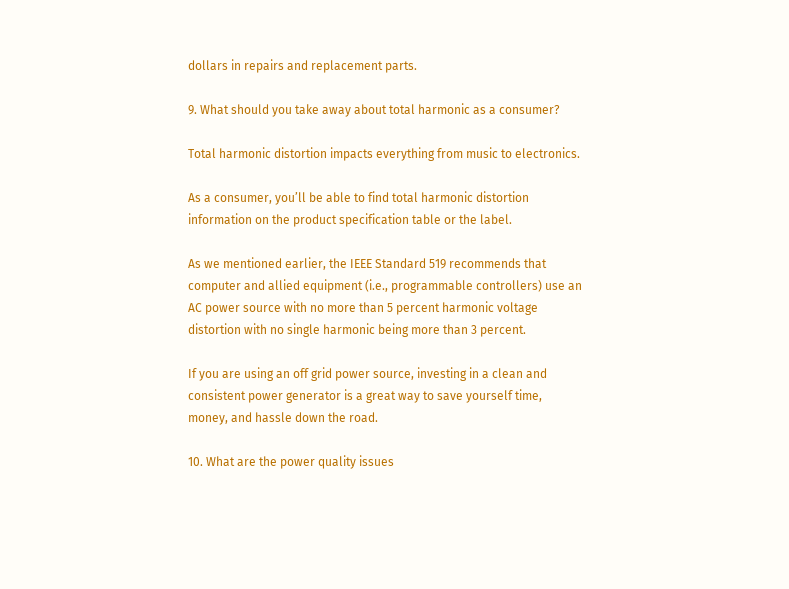dollars in repairs and replacement parts.

9. What should you take away about total harmonic as a consumer?

Total harmonic distortion impacts everything from music to electronics.

As a consumer, you’ll be able to find total harmonic distortion information on the product specification table or the label.

As we mentioned earlier, the IEEE Standard 519 recommends that computer and allied equipment (i.e., programmable controllers) use an AC power source with no more than 5 percent harmonic voltage distortion with no single harmonic being more than 3 percent.

If you are using an off grid power source, investing in a clean and consistent power generator is a great way to save yourself time, money, and hassle down the road.

10. What are the power quality issues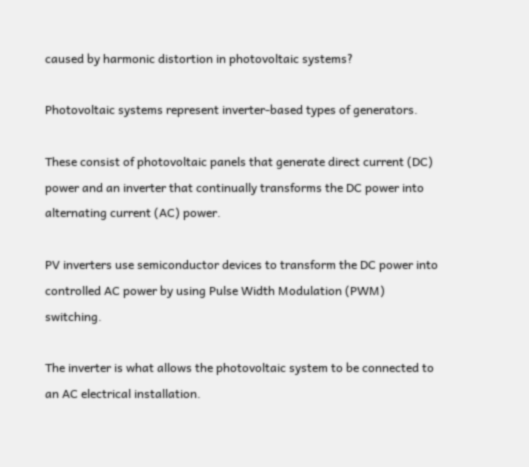caused by harmonic distortion in photovoltaic systems?

Photovoltaic systems represent inverter-based types of generators.

These consist of photovoltaic panels that generate direct current (DC) power and an inverter that continually transforms the DC power into alternating current (AC) power.

PV inverters use semiconductor devices to transform the DC power into controlled AC power by using Pulse Width Modulation (PWM) switching.

The inverter is what allows the photovoltaic system to be connected to an AC electrical installation.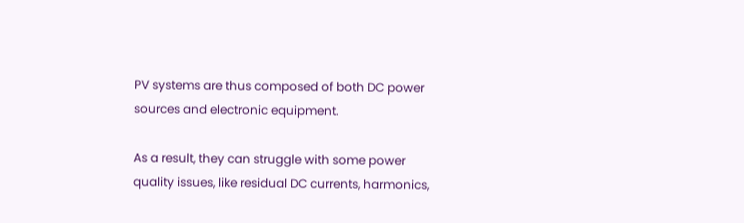PV systems are thus composed of both DC power sources and electronic equipment.

As a result, they can struggle with some power quality issues, like residual DC currents, harmonics,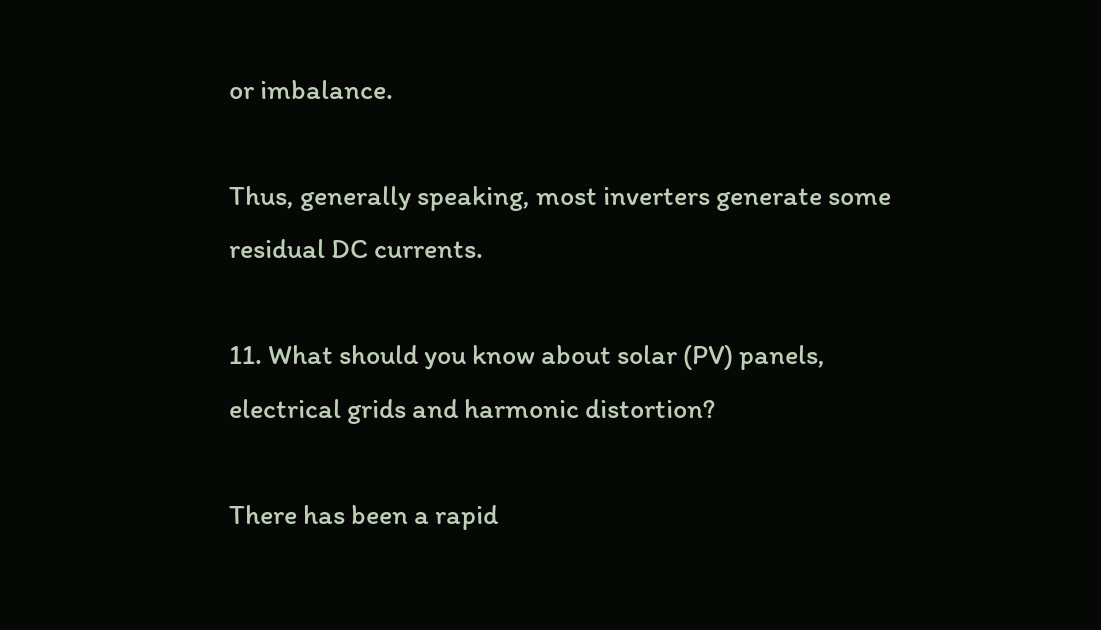or imbalance.

Thus, generally speaking, most inverters generate some residual DC currents.

11. What should you know about solar (PV) panels, electrical grids and harmonic distortion?

There has been a rapid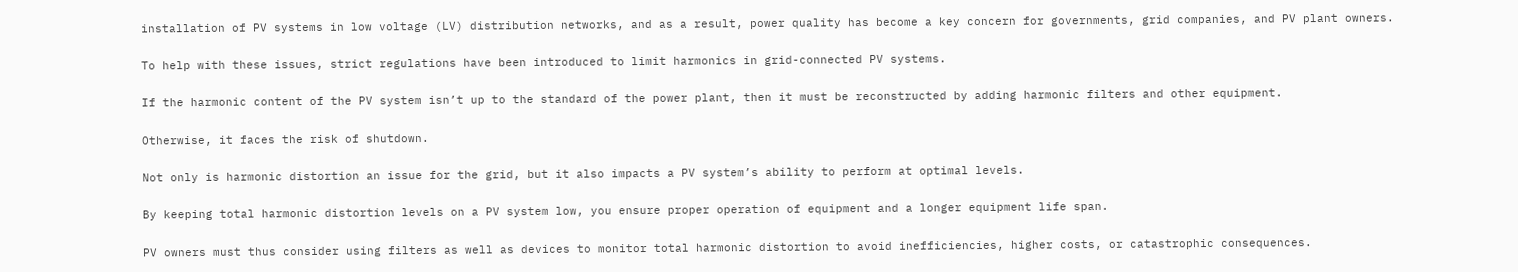installation of PV systems in low voltage (LV) distribution networks, and as a result, power quality has become a key concern for governments, grid companies, and PV plant owners.

To help with these issues, strict regulations have been introduced to limit harmonics in grid-connected PV systems.

If the harmonic content of the PV system isn’t up to the standard of the power plant, then it must be reconstructed by adding harmonic filters and other equipment.

Otherwise, it faces the risk of shutdown.

Not only is harmonic distortion an issue for the grid, but it also impacts a PV system’s ability to perform at optimal levels.

By keeping total harmonic distortion levels on a PV system low, you ensure proper operation of equipment and a longer equipment life span.

PV owners must thus consider using filters as well as devices to monitor total harmonic distortion to avoid inefficiencies, higher costs, or catastrophic consequences.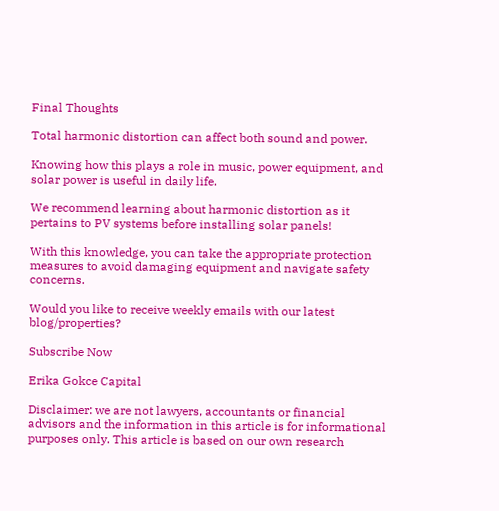Final Thoughts

Total harmonic distortion can affect both sound and power.

Knowing how this plays a role in music, power equipment, and solar power is useful in daily life.

We recommend learning about harmonic distortion as it pertains to PV systems before installing solar panels!

With this knowledge, you can take the appropriate protection measures to avoid damaging equipment and navigate safety concerns.

Would you like to receive weekly emails with our latest blog/properties?

Subscribe Now

Erika Gokce Capital

Disclaimer: we are not lawyers, accountants or financial advisors and the information in this article is for informational purposes only. This article is based on our own research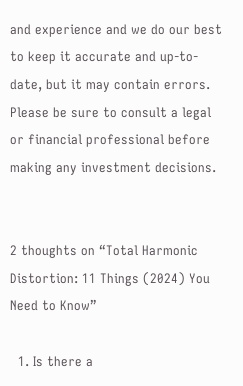and experience and we do our best to keep it accurate and up-to-date, but it may contain errors. Please be sure to consult a legal or financial professional before making any investment decisions.


2 thoughts on “Total Harmonic Distortion: 11 Things (2024) You Need to Know”

  1. Is there a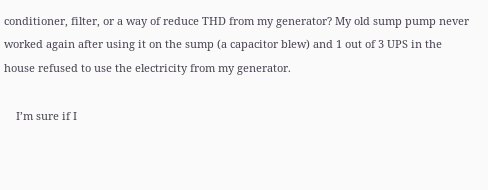conditioner, filter, or a way of reduce THD from my generator? My old sump pump never worked again after using it on the sump (a capacitor blew) and 1 out of 3 UPS in the house refused to use the electricity from my generator.

    I’m sure if I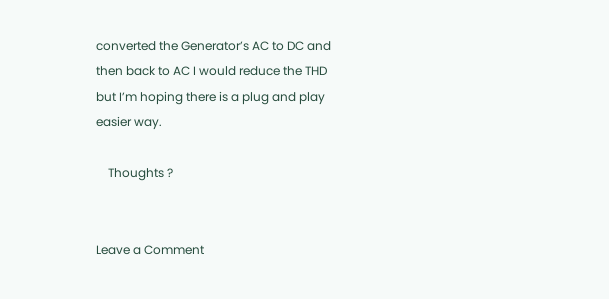converted the Generator’s AC to DC and then back to AC I would reduce the THD but I’m hoping there is a plug and play easier way.

    Thoughts ?


Leave a Comment